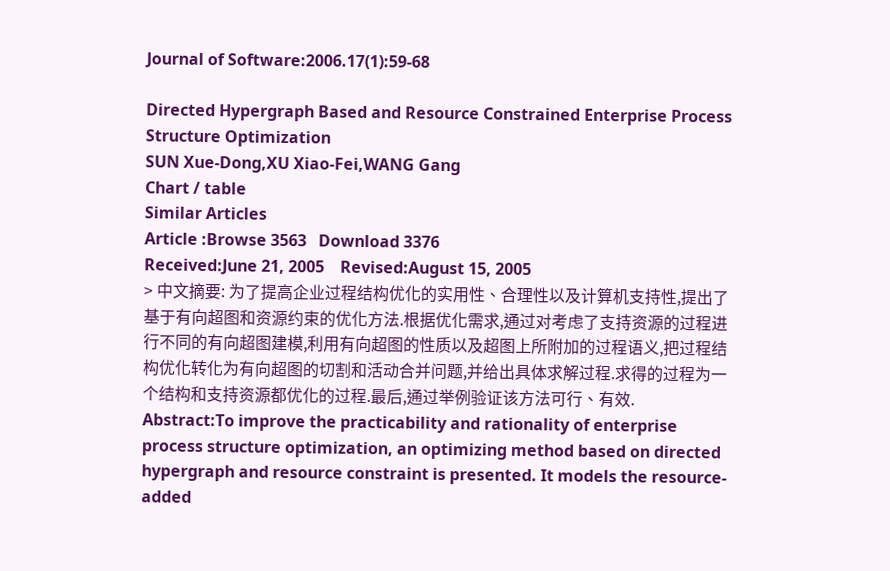Journal of Software:2006.17(1):59-68

Directed Hypergraph Based and Resource Constrained Enterprise Process Structure Optimization
SUN Xue-Dong,XU Xiao-Fei,WANG Gang
Chart / table
Similar Articles
Article :Browse 3563   Download 3376
Received:June 21, 2005    Revised:August 15, 2005
> 中文摘要: 为了提高企业过程结构优化的实用性、合理性以及计算机支持性,提出了基于有向超图和资源约束的优化方法.根据优化需求,通过对考虑了支持资源的过程进行不同的有向超图建模,利用有向超图的性质以及超图上所附加的过程语义,把过程结构优化转化为有向超图的切割和活动合并问题,并给出具体求解过程.求得的过程为一个结构和支持资源都优化的过程.最后,通过举例验证该方法可行、有效.
Abstract:To improve the practicability and rationality of enterprise process structure optimization, an optimizing method based on directed hypergraph and resource constraint is presented. It models the resource-added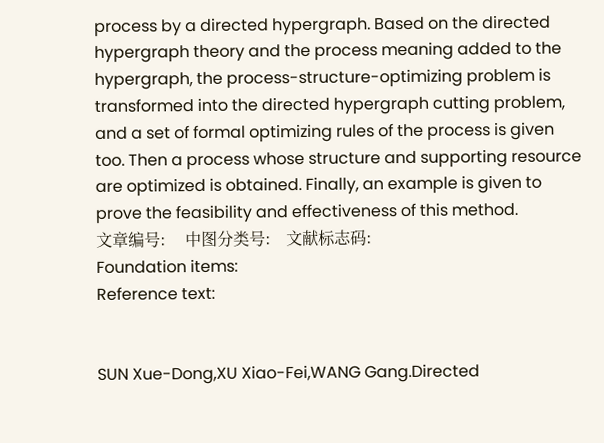process by a directed hypergraph. Based on the directed hypergraph theory and the process meaning added to the hypergraph, the process-structure-optimizing problem is transformed into the directed hypergraph cutting problem, and a set of formal optimizing rules of the process is given too. Then a process whose structure and supporting resource are optimized is obtained. Finally, an example is given to prove the feasibility and effectiveness of this method.
文章编号:     中图分类号:    文献标志码:
Foundation items:
Reference text:


SUN Xue-Dong,XU Xiao-Fei,WANG Gang.Directed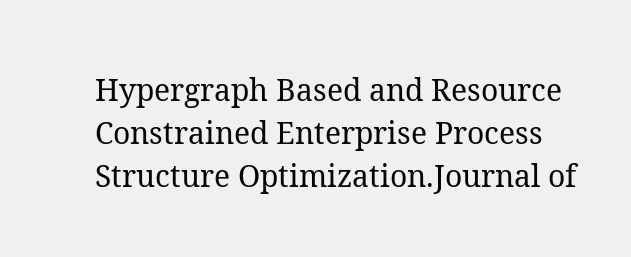Hypergraph Based and Resource Constrained Enterprise Process Structure Optimization.Journal of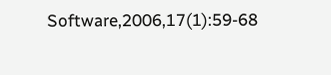Software,2006,17(1):59-68